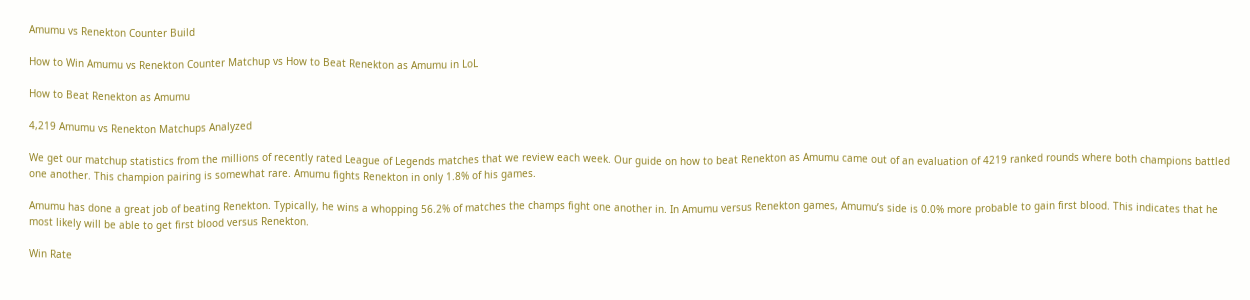Amumu vs Renekton Counter Build

How to Win Amumu vs Renekton Counter Matchup vs How to Beat Renekton as Amumu in LoL

How to Beat Renekton as Amumu

4,219 Amumu vs Renekton Matchups Analyzed

We get our matchup statistics from the millions of recently rated League of Legends matches that we review each week. Our guide on how to beat Renekton as Amumu came out of an evaluation of 4219 ranked rounds where both champions battled one another. This champion pairing is somewhat rare. Amumu fights Renekton in only 1.8% of his games.

Amumu has done a great job of beating Renekton. Typically, he wins a whopping 56.2% of matches the champs fight one another in. In Amumu versus Renekton games, Amumu’s side is 0.0% more probable to gain first blood. This indicates that he most likely will be able to get first blood versus Renekton.

Win Rate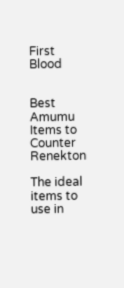First Blood


Best Amumu Items to Counter Renekton

The ideal items to use in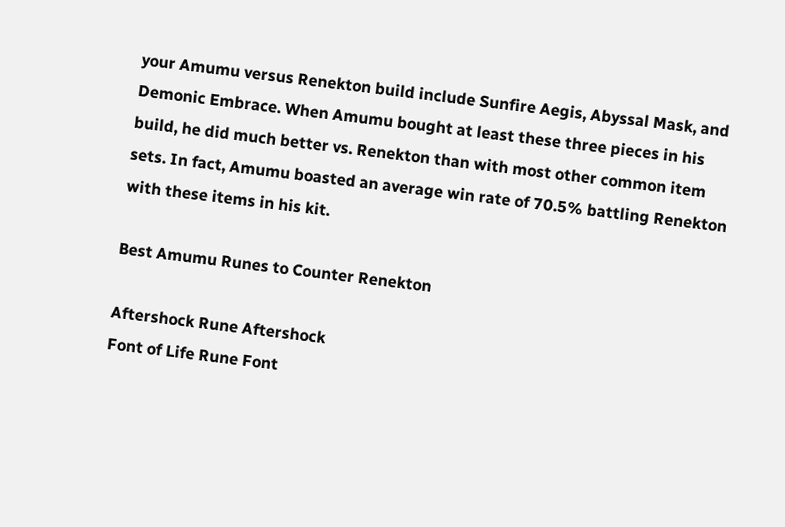your Amumu versus Renekton build include Sunfire Aegis, Abyssal Mask, and Demonic Embrace. When Amumu bought at least these three pieces in his build, he did much better vs. Renekton than with most other common item sets. In fact, Amumu boasted an average win rate of 70.5% battling Renekton with these items in his kit.

Best Amumu Runes to Counter Renekton

Aftershock Rune Aftershock
Font of Life Rune Font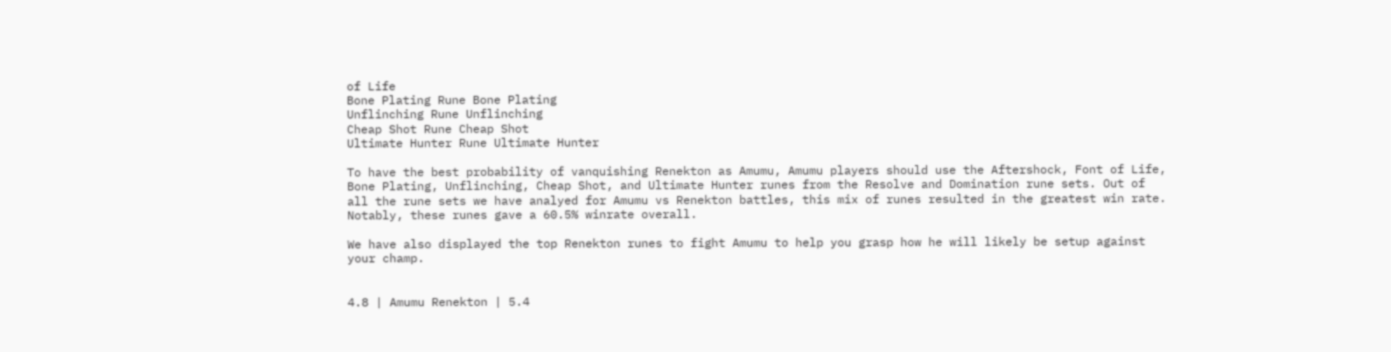of Life
Bone Plating Rune Bone Plating
Unflinching Rune Unflinching
Cheap Shot Rune Cheap Shot
Ultimate Hunter Rune Ultimate Hunter

To have the best probability of vanquishing Renekton as Amumu, Amumu players should use the Aftershock, Font of Life, Bone Plating, Unflinching, Cheap Shot, and Ultimate Hunter runes from the Resolve and Domination rune sets. Out of all the rune sets we have analyed for Amumu vs Renekton battles, this mix of runes resulted in the greatest win rate. Notably, these runes gave a 60.5% winrate overall.

We have also displayed the top Renekton runes to fight Amumu to help you grasp how he will likely be setup against your champ.


4.8 | Amumu Renekton | 5.4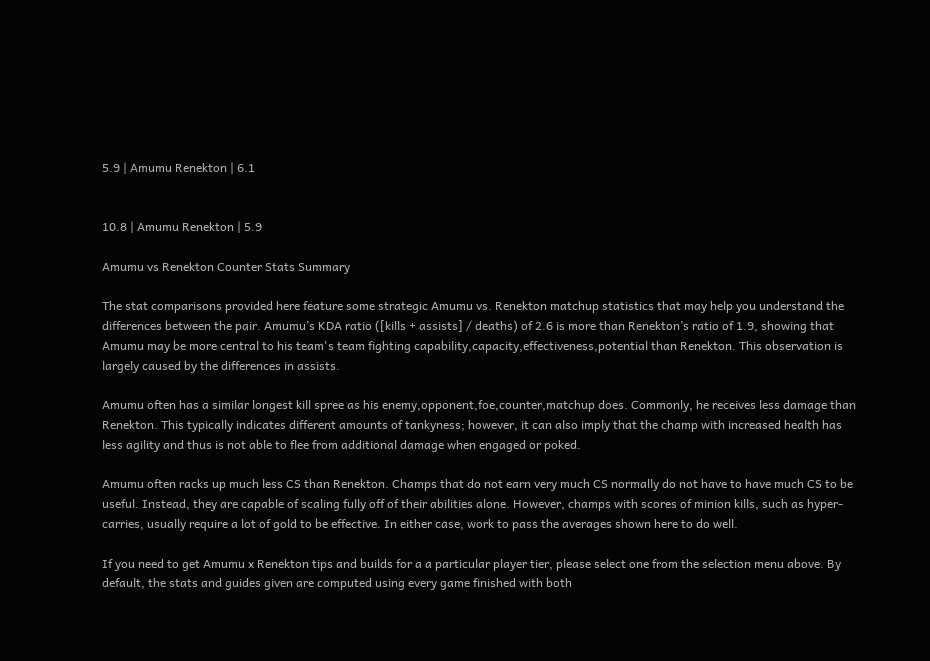5.9 | Amumu Renekton | 6.1


10.8 | Amumu Renekton | 5.9

Amumu vs Renekton Counter Stats Summary

The stat comparisons provided here feature some strategic Amumu vs. Renekton matchup statistics that may help you understand the differences between the pair. Amumu’s KDA ratio ([kills + assists] / deaths) of 2.6 is more than Renekton’s ratio of 1.9, showing that Amumu may be more central to his team's team fighting capability,capacity,effectiveness,potential than Renekton. This observation is largely caused by the differences in assists.

Amumu often has a similar longest kill spree as his enemy,opponent,foe,counter,matchup does. Commonly, he receives less damage than Renekton. This typically indicates different amounts of tankyness; however, it can also imply that the champ with increased health has less agility and thus is not able to flee from additional damage when engaged or poked.

Amumu often racks up much less CS than Renekton. Champs that do not earn very much CS normally do not have to have much CS to be useful. Instead, they are capable of scaling fully off of their abilities alone. However, champs with scores of minion kills, such as hyper-carries, usually require a lot of gold to be effective. In either case, work to pass the averages shown here to do well.

If you need to get Amumu x Renekton tips and builds for a a particular player tier, please select one from the selection menu above. By default, the stats and guides given are computed using every game finished with both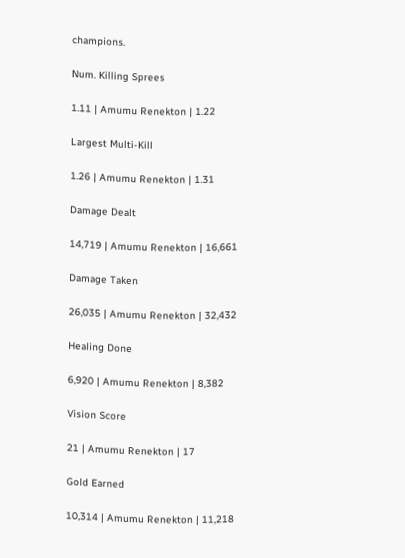champions.

Num. Killing Sprees

1.11 | Amumu Renekton | 1.22

Largest Multi-Kill

1.26 | Amumu Renekton | 1.31

Damage Dealt

14,719 | Amumu Renekton | 16,661

Damage Taken

26,035 | Amumu Renekton | 32,432

Healing Done

6,920 | Amumu Renekton | 8,382

Vision Score

21 | Amumu Renekton | 17

Gold Earned

10,314 | Amumu Renekton | 11,218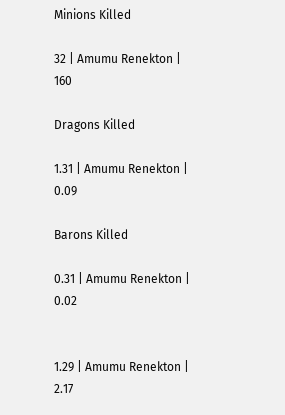Minions Killed

32 | Amumu Renekton | 160

Dragons Killed

1.31 | Amumu Renekton | 0.09

Barons Killed

0.31 | Amumu Renekton | 0.02


1.29 | Amumu Renekton | 2.17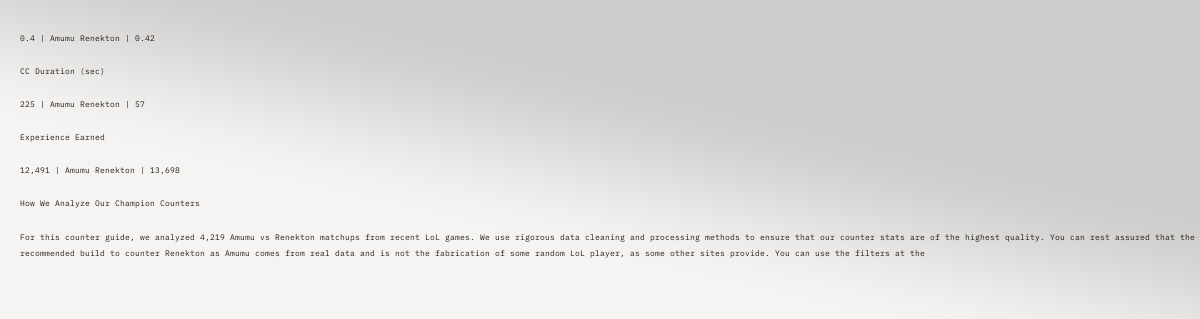0.4 | Amumu Renekton | 0.42

CC Duration (sec)

225 | Amumu Renekton | 57

Experience Earned

12,491 | Amumu Renekton | 13,698

How We Analyze Our Champion Counters

For this counter guide, we analyzed 4,219 Amumu vs Renekton matchups from recent LoL games. We use rigorous data cleaning and processing methods to ensure that our counter stats are of the highest quality. You can rest assured that the recommended build to counter Renekton as Amumu comes from real data and is not the fabrication of some random LoL player, as some other sites provide. You can use the filters at the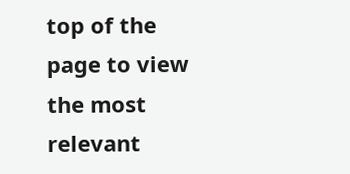top of the page to view the most relevant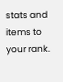stats and items to your rank.